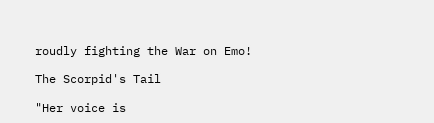roudly fighting the War on Emo!

The Scorpid's Tail

"Her voice is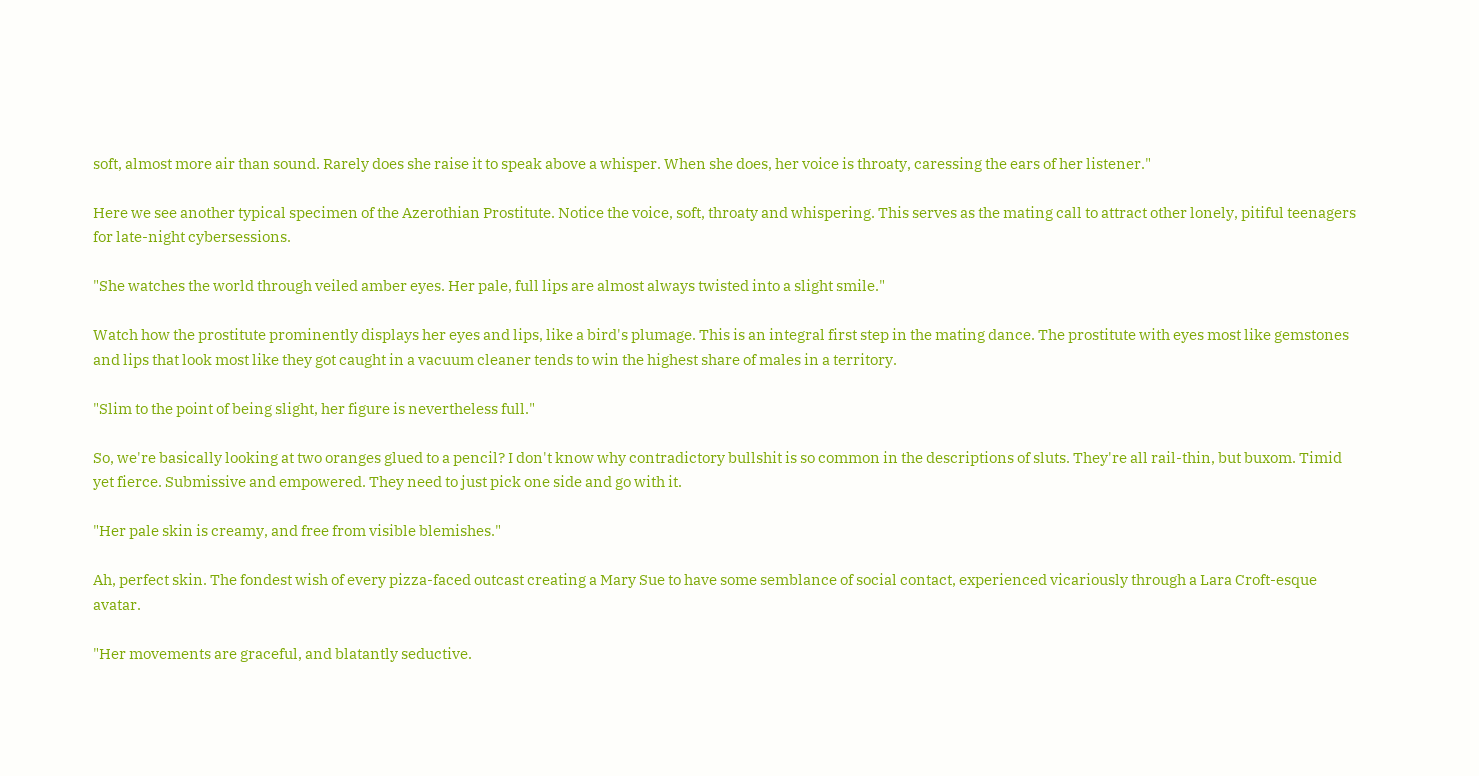soft, almost more air than sound. Rarely does she raise it to speak above a whisper. When she does, her voice is throaty, caressing the ears of her listener."

Here we see another typical specimen of the Azerothian Prostitute. Notice the voice, soft, throaty and whispering. This serves as the mating call to attract other lonely, pitiful teenagers for late-night cybersessions.

"She watches the world through veiled amber eyes. Her pale, full lips are almost always twisted into a slight smile."

Watch how the prostitute prominently displays her eyes and lips, like a bird's plumage. This is an integral first step in the mating dance. The prostitute with eyes most like gemstones and lips that look most like they got caught in a vacuum cleaner tends to win the highest share of males in a territory.

"Slim to the point of being slight, her figure is nevertheless full."

So, we're basically looking at two oranges glued to a pencil? I don't know why contradictory bullshit is so common in the descriptions of sluts. They're all rail-thin, but buxom. Timid yet fierce. Submissive and empowered. They need to just pick one side and go with it.

"Her pale skin is creamy, and free from visible blemishes."

Ah, perfect skin. The fondest wish of every pizza-faced outcast creating a Mary Sue to have some semblance of social contact, experienced vicariously through a Lara Croft-esque avatar.

"Her movements are graceful, and blatantly seductive.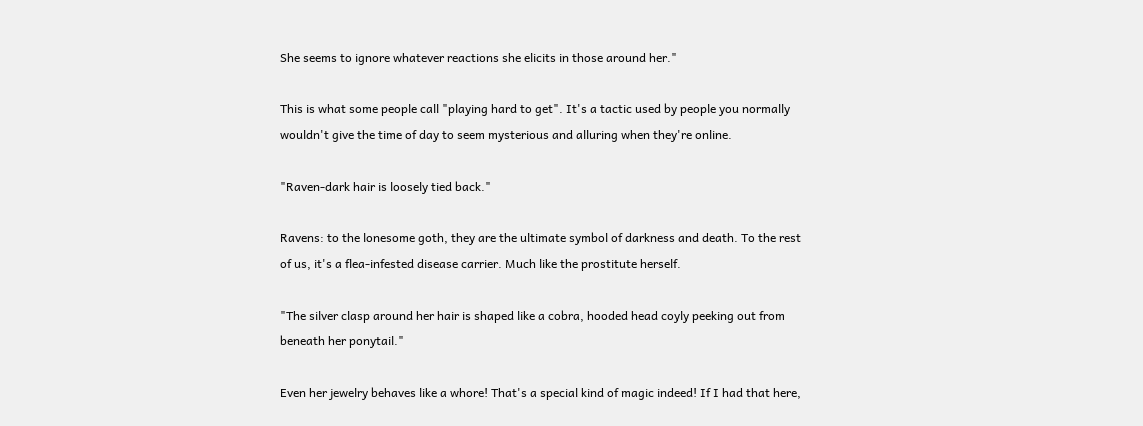She seems to ignore whatever reactions she elicits in those around her."

This is what some people call "playing hard to get". It's a tactic used by people you normally wouldn't give the time of day to seem mysterious and alluring when they're online.

"Raven-dark hair is loosely tied back."

Ravens: to the lonesome goth, they are the ultimate symbol of darkness and death. To the rest of us, it's a flea-infested disease carrier. Much like the prostitute herself.

"The silver clasp around her hair is shaped like a cobra, hooded head coyly peeking out from beneath her ponytail."

Even her jewelry behaves like a whore! That's a special kind of magic indeed! If I had that here,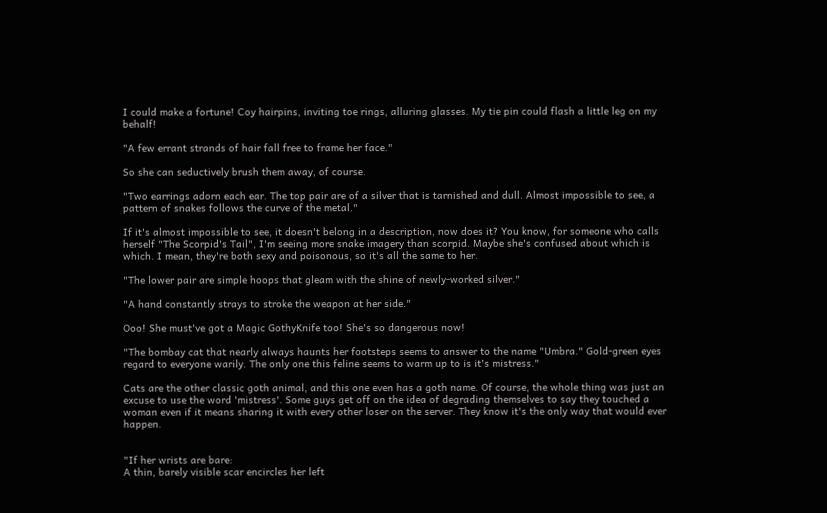I could make a fortune! Coy hairpins, inviting toe rings, alluring glasses. My tie pin could flash a little leg on my behalf!

"A few errant strands of hair fall free to frame her face."

So she can seductively brush them away, of course.

"Two earrings adorn each ear. The top pair are of a silver that is tarnished and dull. Almost impossible to see, a pattern of snakes follows the curve of the metal."

If it's almost impossible to see, it doesn't belong in a description, now does it? You know, for someone who calls herself "The Scorpid's Tail", I'm seeing more snake imagery than scorpid. Maybe she's confused about which is which. I mean, they're both sexy and poisonous, so it's all the same to her.

"The lower pair are simple hoops that gleam with the shine of newly-worked silver."

"A hand constantly strays to stroke the weapon at her side."

Ooo! She must've got a Magic GothyKnife too! She's so dangerous now!

"The bombay cat that nearly always haunts her footsteps seems to answer to the name "Umbra." Gold-green eyes regard to everyone warily. The only one this feline seems to warm up to is it's mistress."

Cats are the other classic goth animal, and this one even has a goth name. Of course, the whole thing was just an excuse to use the word 'mistress'. Some guys get off on the idea of degrading themselves to say they touched a woman even if it means sharing it with every other loser on the server. They know it's the only way that would ever happen.


"If her wrists are bare:
A thin, barely visible scar encircles her left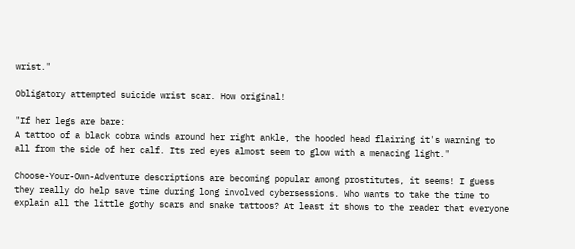wrist."

Obligatory attempted suicide wrist scar. How original!

"If her legs are bare:
A tattoo of a black cobra winds around her right ankle, the hooded head flairing it's warning to all from the side of her calf. Its red eyes almost seem to glow with a menacing light."

Choose-Your-Own-Adventure descriptions are becoming popular among prostitutes, it seems! I guess they really do help save time during long involved cybersessions. Who wants to take the time to explain all the little gothy scars and snake tattoos? At least it shows to the reader that everyone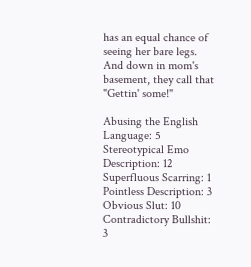has an equal chance of seeing her bare legs. And down in mom's basement, they call that "Gettin' some!"

Abusing the English Language: 5
Stereotypical Emo Description: 12
Superfluous Scarring: 1
Pointless Description: 3
Obvious Slut: 10
Contradictory Bullshit: 3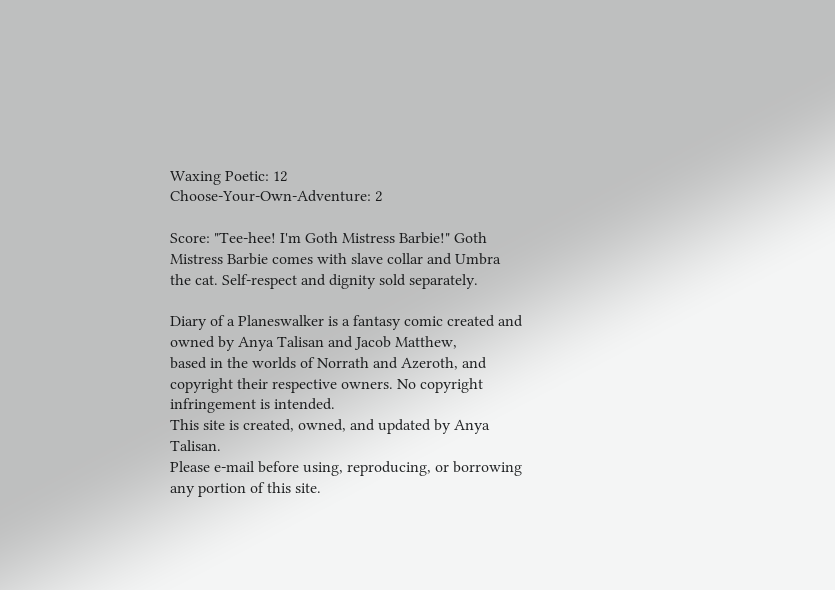Waxing Poetic: 12
Choose-Your-Own-Adventure: 2

Score: "Tee-hee! I'm Goth Mistress Barbie!" Goth Mistress Barbie comes with slave collar and Umbra the cat. Self-respect and dignity sold separately.

Diary of a Planeswalker is a fantasy comic created and owned by Anya Talisan and Jacob Matthew,
based in the worlds of Norrath and Azeroth, and copyright their respective owners. No copyright infringement is intended.
This site is created, owned, and updated by Anya Talisan.
Please e-mail before using, reproducing, or borrowing any portion of this site.